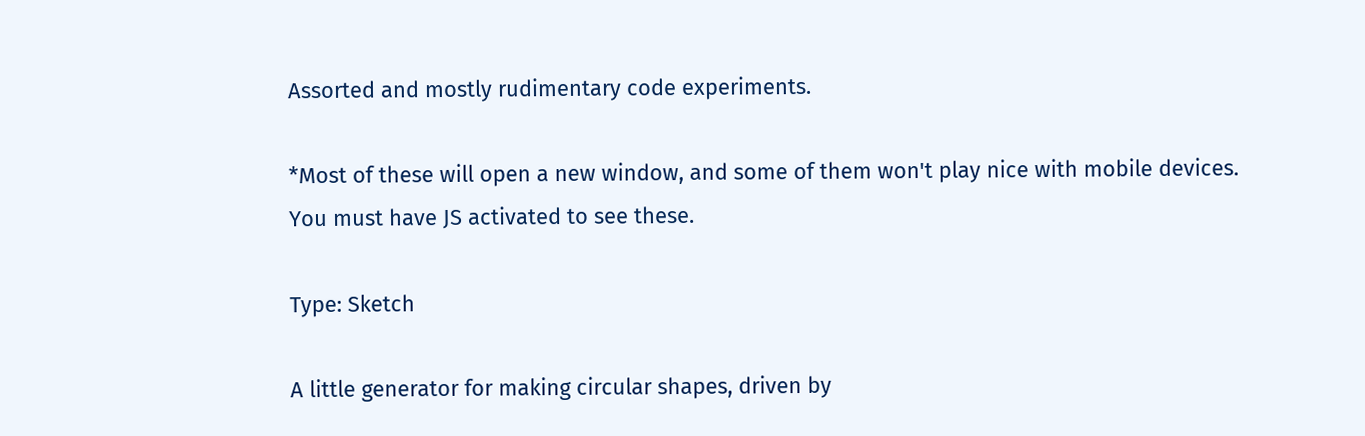Assorted and mostly rudimentary code experiments.

*Most of these will open a new window, and some of them won't play nice with mobile devices. You must have JS activated to see these.

Type: Sketch

A little generator for making circular shapes, driven by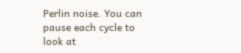Perlin noise. You can pause each cycle to look at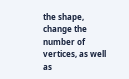the shape, change the number of vertices, as well as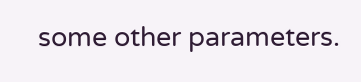some other parameters.